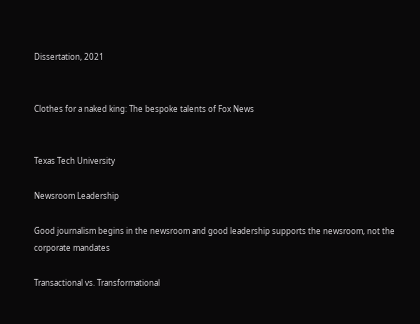Dissertation, 2021


Clothes for a naked king: The bespoke talents of Fox News


Texas Tech University

Newsroom Leadership

Good journalism begins in the newsroom and good leadership supports the newsroom, not the corporate mandates

Transactional vs. Transformational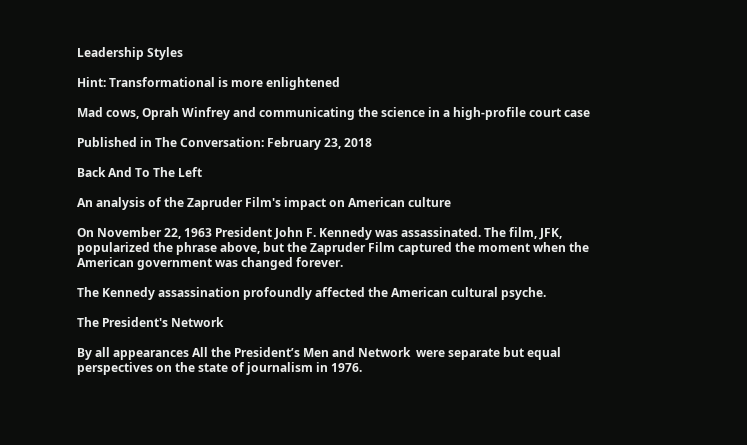Leadership Styles

Hint: Transformational is more enlightened

Mad cows, Oprah Winfrey and communicating the science in a high-profile court case

Published in The Conversation: February 23, 2018

Back And To The Left

An analysis of the Zapruder Film's impact on American culture

On November 22, 1963 President John F. Kennedy was assassinated. The film, JFK, popularized the phrase above, but the Zapruder Film captured the moment when the American government was changed forever.

The Kennedy assassination profoundly affected the American cultural psyche.

The President's Network

By all appearances All the President’s Men and Network  were separate but equal perspectives on the state of journalism in 1976.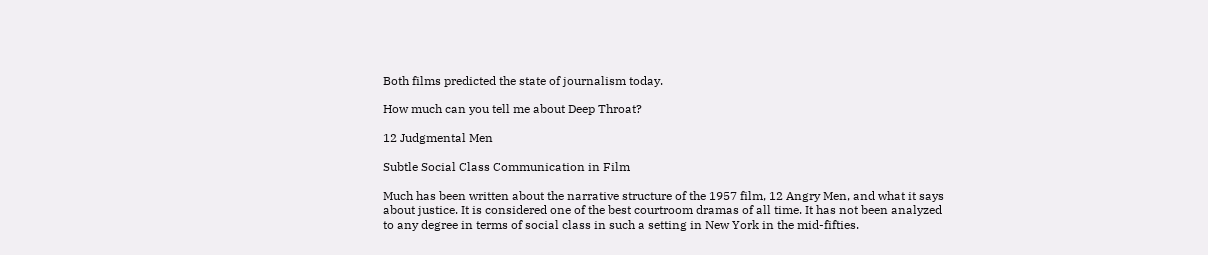Both films predicted the state of journalism today.

How much can you tell me about Deep Throat?

12 Judgmental Men

Subtle Social Class Communication in Film

Much has been written about the narrative structure of the 1957 film, 12 Angry Men, and what it says about justice. It is considered one of the best courtroom dramas of all time. It has not been analyzed to any degree in terms of social class in such a setting in New York in the mid-fifties.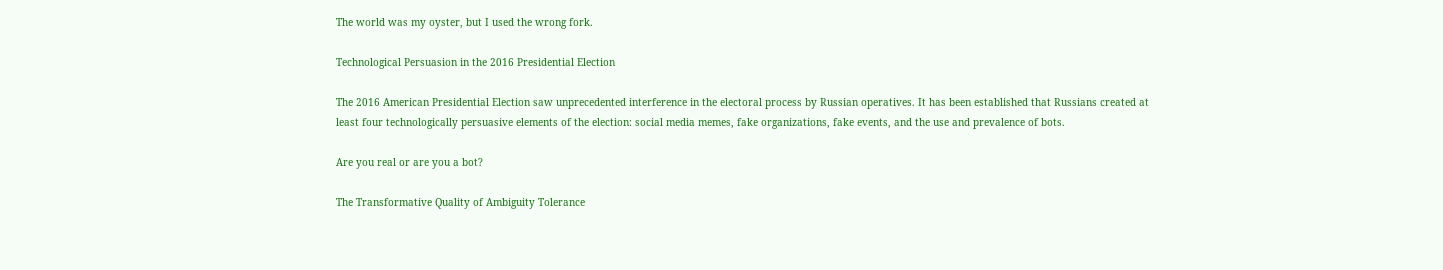The world was my oyster, but I used the wrong fork.

Technological Persuasion in the 2016 Presidential Election

The 2016 American Presidential Election saw unprecedented interference in the electoral process by Russian operatives. It has been established that Russians created at least four technologically persuasive elements of the election: social media memes, fake organizations, fake events, and the use and prevalence of bots.

Are you real or are you a bot?

The Transformative Quality of Ambiguity Tolerance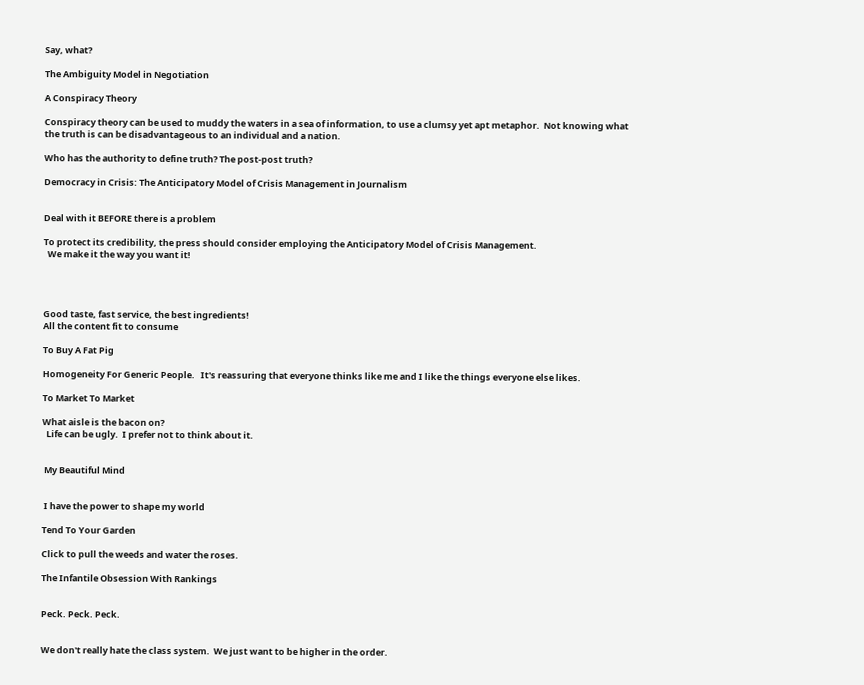Say, what?

The Ambiguity Model in Negotiation

A Conspiracy Theory

Conspiracy theory can be used to muddy the waters in a sea of information, to use a clumsy yet apt metaphor.  Not knowing what the truth is can be disadvantageous to an individual and a nation.

Who has the authority to define truth? The post-post truth?

Democracy in Crisis: The Anticipatory Model of Crisis Management in Journalism


Deal with it BEFORE there is a problem

To protect its credibility, the press should consider employing the Anticipatory Model of Crisis Management.
  We make it the way you want it!




Good taste, fast service, the best ingredients!
All the content fit to consume

To Buy A Fat Pig

Homogeneity For Generic People.   It's reassuring that everyone thinks like me and I like the things everyone else likes.

To Market To Market

What aisle is the bacon on?
  Life can be ugly.  I prefer not to think about it.


 My Beautiful Mind


 I have the power to shape my world

Tend To Your Garden

Click to pull the weeds and water the roses.

The Infantile Obsession With Rankings


Peck. Peck. Peck.


We don't really hate the class system.  We just want to be higher in the order.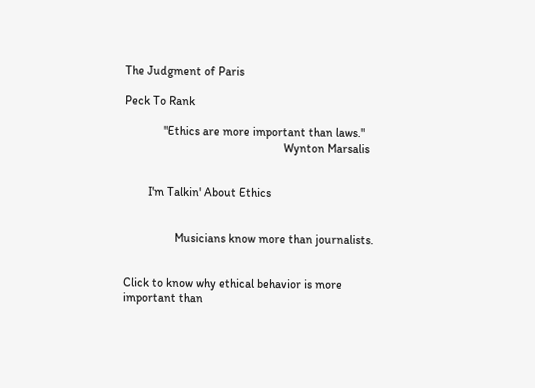The Judgment of Paris

Peck To Rank

             "Ethics are more important than laws."
                                                     Wynton Marsalis


        I'm Talkin' About Ethics


                 Musicians know more than journalists.


Click to know why ethical behavior is more important than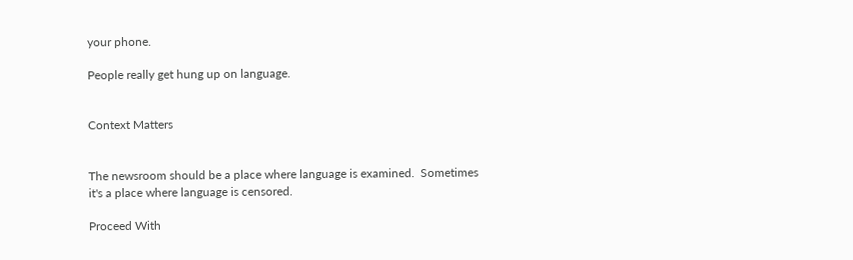your phone.

People really get hung up on language.


Context Matters


The newsroom should be a place where language is examined.  Sometimes it's a place where language is censored.

Proceed With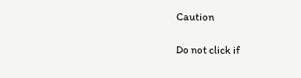Caution

Do not click if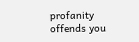profanity offends you